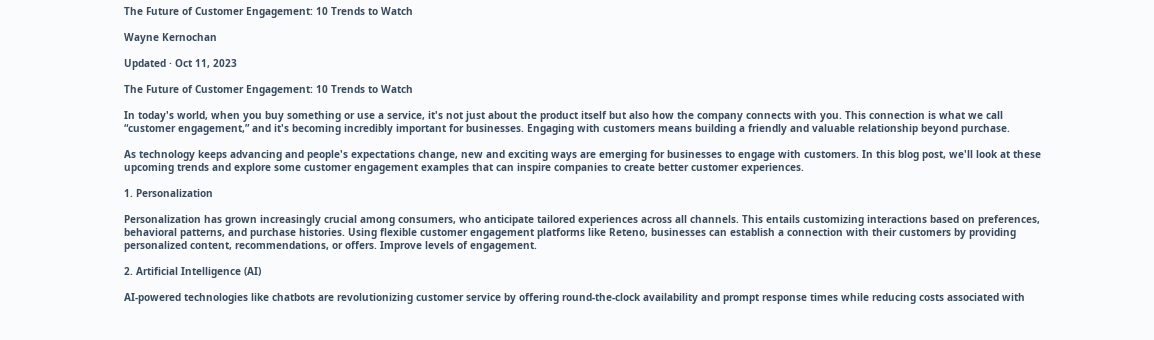The Future of Customer Engagement: 10 Trends to Watch

Wayne Kernochan

Updated · Oct 11, 2023

The Future of Customer Engagement: 10 Trends to Watch

In today's world, when you buy something or use a service, it's not just about the product itself but also how the company connects with you. This connection is what we call “customer engagement,” and it's becoming incredibly important for businesses. Engaging with customers means building a friendly and valuable relationship beyond purchase.

As technology keeps advancing and people's expectations change, new and exciting ways are emerging for businesses to engage with customers. In this blog post, we'll look at these upcoming trends and explore some customer engagement examples that can inspire companies to create better customer experiences.

1. Personalization

Personalization has grown increasingly crucial among consumers, who anticipate tailored experiences across all channels. This entails customizing interactions based on preferences, behavioral patterns, and purchase histories. Using flexible customer engagement platforms like Reteno, businesses can establish a connection with their customers by providing personalized content, recommendations, or offers. Improve levels of engagement.

2. Artificial Intelligence (AI)

AI-powered technologies like chatbots are revolutionizing customer service by offering round-the-clock availability and prompt response times while reducing costs associated with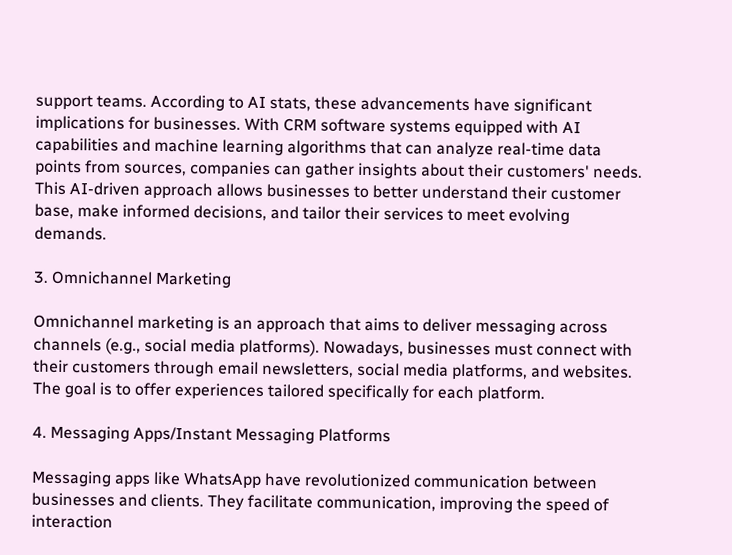support teams. According to AI stats, these advancements have significant implications for businesses. With CRM software systems equipped with AI capabilities and machine learning algorithms that can analyze real-time data points from sources, companies can gather insights about their customers' needs. This AI-driven approach allows businesses to better understand their customer base, make informed decisions, and tailor their services to meet evolving demands.

3. Omnichannel Marketing

Omnichannel marketing is an approach that aims to deliver messaging across channels (e.g., social media platforms). Nowadays, businesses must connect with their customers through email newsletters, social media platforms, and websites. The goal is to offer experiences tailored specifically for each platform.

4. Messaging Apps/Instant Messaging Platforms

Messaging apps like WhatsApp have revolutionized communication between businesses and clients. They facilitate communication, improving the speed of interaction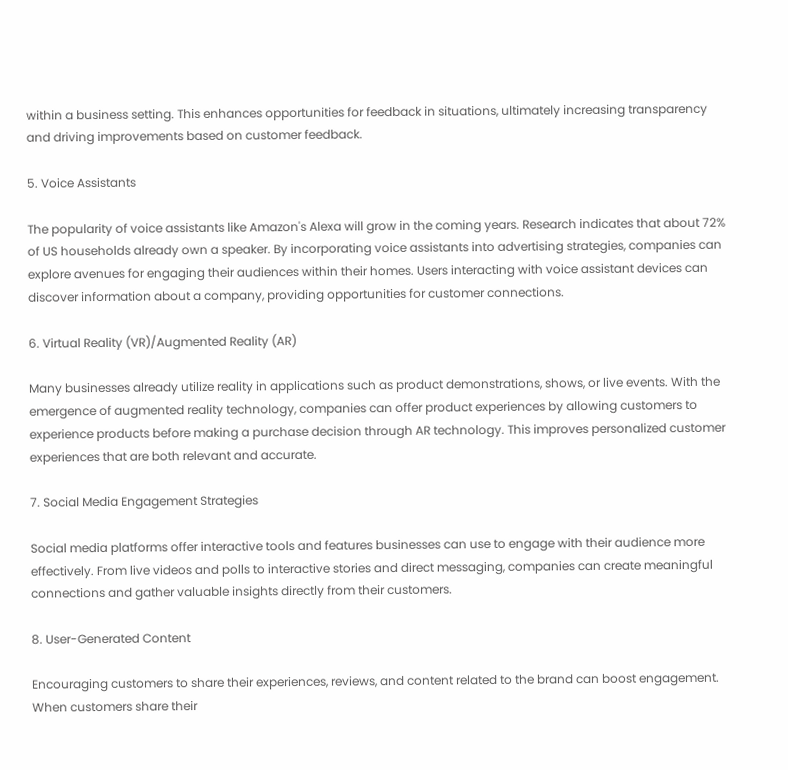within a business setting. This enhances opportunities for feedback in situations, ultimately increasing transparency and driving improvements based on customer feedback.

5. Voice Assistants

The popularity of voice assistants like Amazon's Alexa will grow in the coming years. Research indicates that about 72% of US households already own a speaker. By incorporating voice assistants into advertising strategies, companies can explore avenues for engaging their audiences within their homes. Users interacting with voice assistant devices can discover information about a company, providing opportunities for customer connections.

6. Virtual Reality (VR)/Augmented Reality (AR)

Many businesses already utilize reality in applications such as product demonstrations, shows, or live events. With the emergence of augmented reality technology, companies can offer product experiences by allowing customers to experience products before making a purchase decision through AR technology. This improves personalized customer experiences that are both relevant and accurate.

7. Social Media Engagement Strategies

Social media platforms offer interactive tools and features businesses can use to engage with their audience more effectively. From live videos and polls to interactive stories and direct messaging, companies can create meaningful connections and gather valuable insights directly from their customers.

8. User-Generated Content

Encouraging customers to share their experiences, reviews, and content related to the brand can boost engagement. When customers share their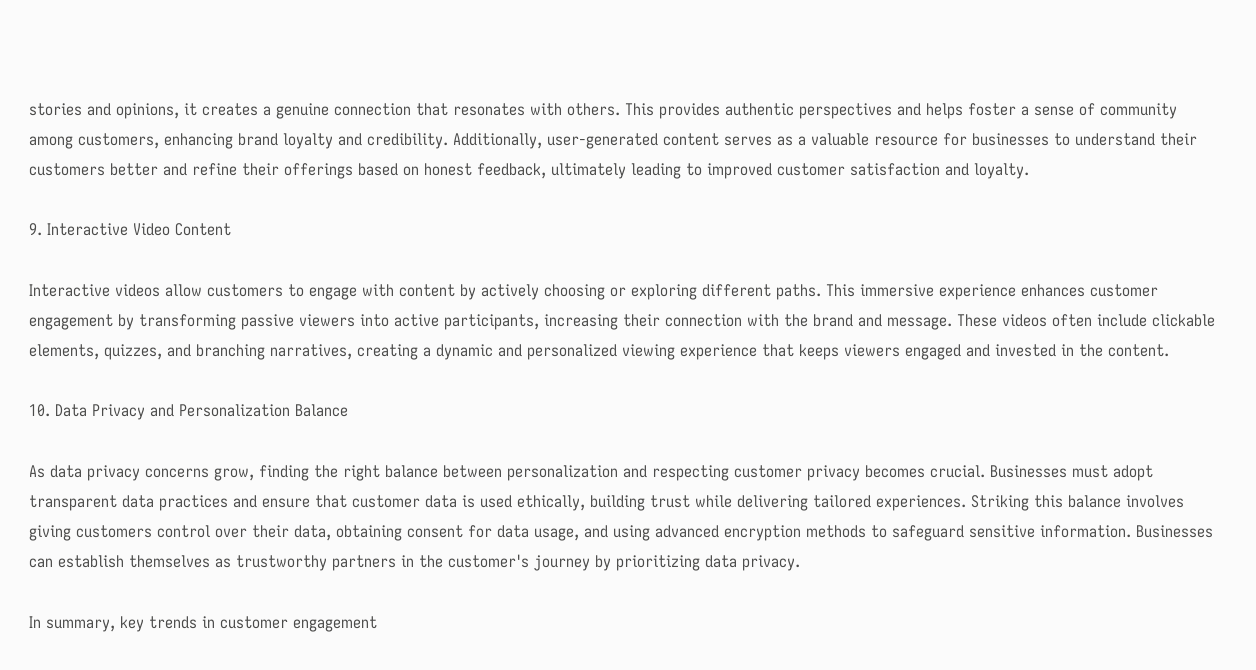stories and opinions, it creates a genuine connection that resonates with others. This provides authentic perspectives and helps foster a sense of community among customers, enhancing brand loyalty and credibility. Additionally, user-generated content serves as a valuable resource for businesses to understand their customers better and refine their offerings based on honest feedback, ultimately leading to improved customer satisfaction and loyalty.

9. Interactive Video Content

Interactive videos allow customers to engage with content by actively choosing or exploring different paths. This immersive experience enhances customer engagement by transforming passive viewers into active participants, increasing their connection with the brand and message. These videos often include clickable elements, quizzes, and branching narratives, creating a dynamic and personalized viewing experience that keeps viewers engaged and invested in the content.

10. Data Privacy and Personalization Balance

As data privacy concerns grow, finding the right balance between personalization and respecting customer privacy becomes crucial. Businesses must adopt transparent data practices and ensure that customer data is used ethically, building trust while delivering tailored experiences. Striking this balance involves giving customers control over their data, obtaining consent for data usage, and using advanced encryption methods to safeguard sensitive information. Businesses can establish themselves as trustworthy partners in the customer's journey by prioritizing data privacy.

In summary, key trends in customer engagement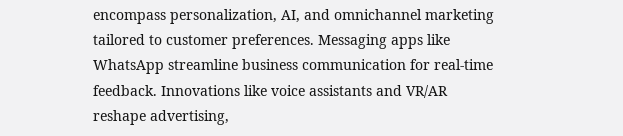encompass personalization, AI, and omnichannel marketing tailored to customer preferences. Messaging apps like WhatsApp streamline business communication for real-time feedback. Innovations like voice assistants and VR/AR reshape advertising,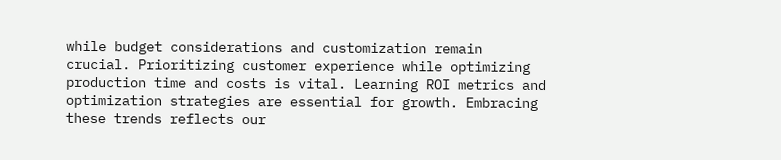while budget considerations and customization remain crucial. Prioritizing customer experience while optimizing production time and costs is vital. Learning ROI metrics and optimization strategies are essential for growth. Embracing these trends reflects our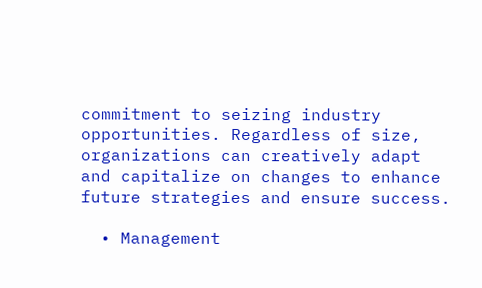commitment to seizing industry opportunities. Regardless of size, organizations can creatively adapt and capitalize on changes to enhance future strategies and ensure success.

  • Management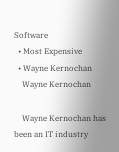Software
  • Most Expensive
  • Wayne Kernochan
    Wayne Kernochan

    Wayne Kernochan has been an IT industry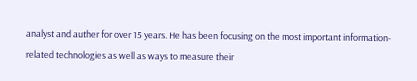analyst and auther for over 15 years. He has been focusing on the most important information-related technologies as well as ways to measure their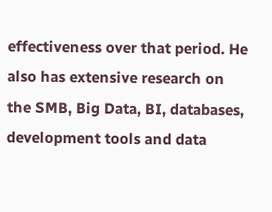effectiveness over that period. He also has extensive research on the SMB, Big Data, BI, databases, development tools and data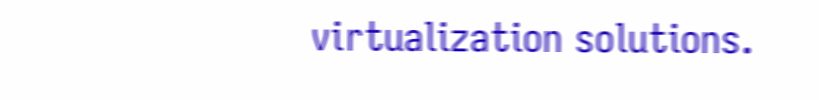virtualization solutions.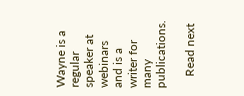Wayne is a regular speaker at webinars and is a writer for many publications.

    Read next